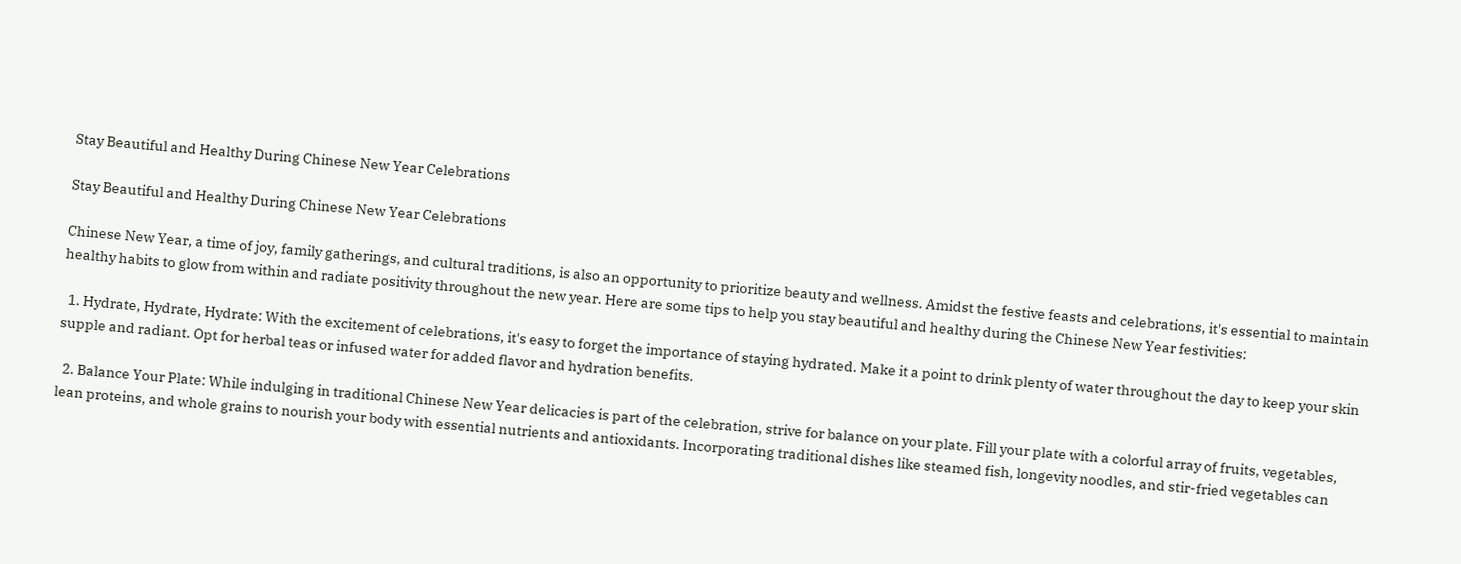Stay Beautiful and Healthy During Chinese New Year Celebrations

Stay Beautiful and Healthy During Chinese New Year Celebrations

Chinese New Year, a time of joy, family gatherings, and cultural traditions, is also an opportunity to prioritize beauty and wellness. Amidst the festive feasts and celebrations, it's essential to maintain healthy habits to glow from within and radiate positivity throughout the new year. Here are some tips to help you stay beautiful and healthy during the Chinese New Year festivities:

  1. Hydrate, Hydrate, Hydrate: With the excitement of celebrations, it's easy to forget the importance of staying hydrated. Make it a point to drink plenty of water throughout the day to keep your skin supple and radiant. Opt for herbal teas or infused water for added flavor and hydration benefits.

  2. Balance Your Plate: While indulging in traditional Chinese New Year delicacies is part of the celebration, strive for balance on your plate. Fill your plate with a colorful array of fruits, vegetables, lean proteins, and whole grains to nourish your body with essential nutrients and antioxidants. Incorporating traditional dishes like steamed fish, longevity noodles, and stir-fried vegetables can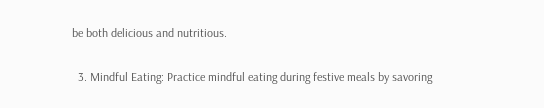be both delicious and nutritious.

  3. Mindful Eating: Practice mindful eating during festive meals by savoring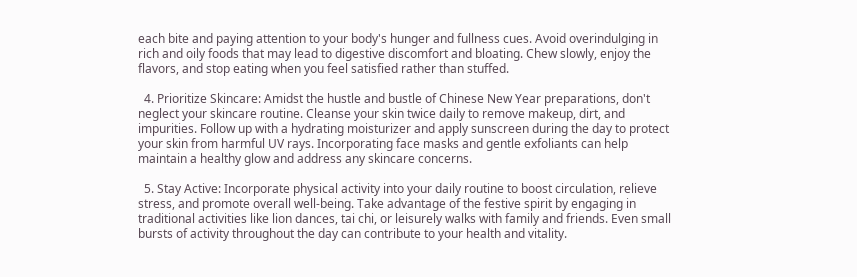each bite and paying attention to your body's hunger and fullness cues. Avoid overindulging in rich and oily foods that may lead to digestive discomfort and bloating. Chew slowly, enjoy the flavors, and stop eating when you feel satisfied rather than stuffed.

  4. Prioritize Skincare: Amidst the hustle and bustle of Chinese New Year preparations, don't neglect your skincare routine. Cleanse your skin twice daily to remove makeup, dirt, and impurities. Follow up with a hydrating moisturizer and apply sunscreen during the day to protect your skin from harmful UV rays. Incorporating face masks and gentle exfoliants can help maintain a healthy glow and address any skincare concerns.

  5. Stay Active: Incorporate physical activity into your daily routine to boost circulation, relieve stress, and promote overall well-being. Take advantage of the festive spirit by engaging in traditional activities like lion dances, tai chi, or leisurely walks with family and friends. Even small bursts of activity throughout the day can contribute to your health and vitality.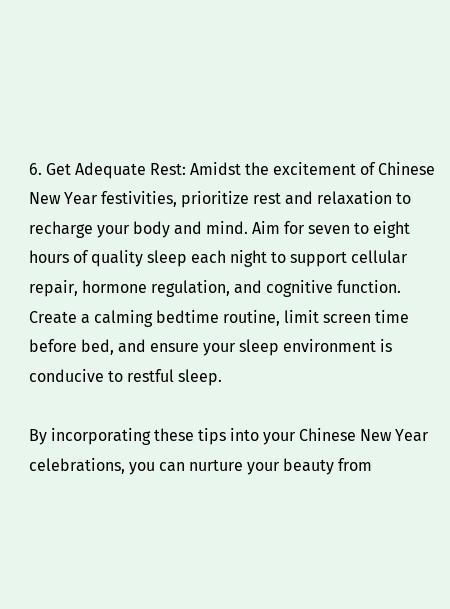6. Get Adequate Rest: Amidst the excitement of Chinese New Year festivities, prioritize rest and relaxation to recharge your body and mind. Aim for seven to eight hours of quality sleep each night to support cellular repair, hormone regulation, and cognitive function. Create a calming bedtime routine, limit screen time before bed, and ensure your sleep environment is conducive to restful sleep.

By incorporating these tips into your Chinese New Year celebrations, you can nurture your beauty from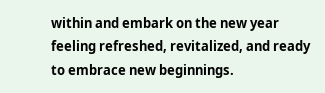within and embark on the new year feeling refreshed, revitalized, and ready to embrace new beginnings.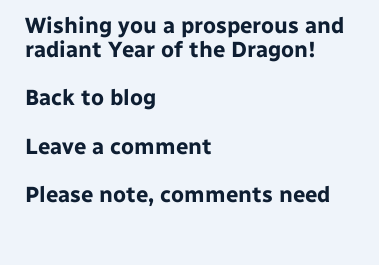Wishing you a prosperous and radiant Year of the Dragon!

Back to blog

Leave a comment

Please note, comments need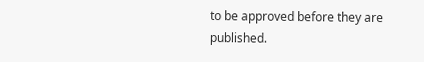to be approved before they are published.